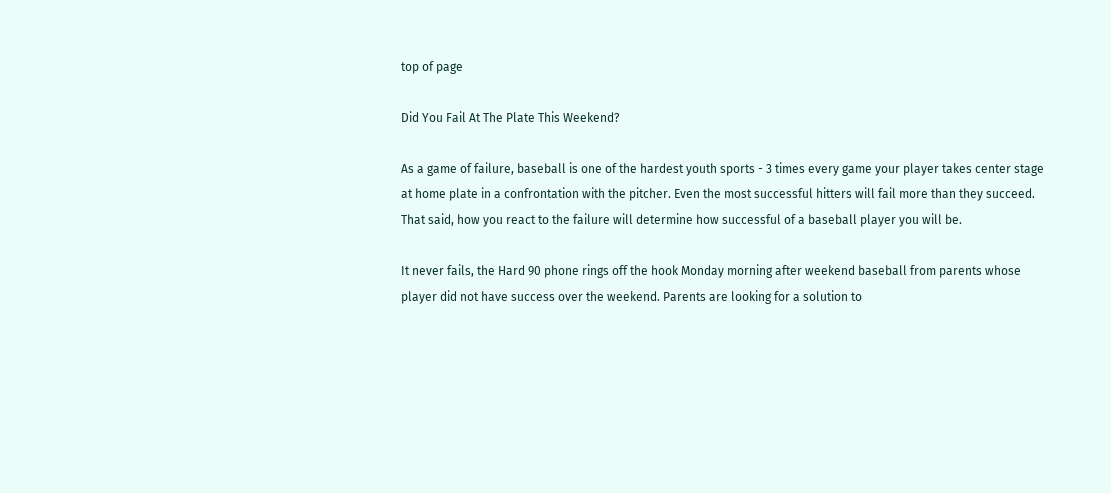top of page

Did You Fail At The Plate This Weekend?

As a game of failure, baseball is one of the hardest youth sports - 3 times every game your player takes center stage at home plate in a confrontation with the pitcher. Even the most successful hitters will fail more than they succeed. That said, how you react to the failure will determine how successful of a baseball player you will be.

It never fails, the Hard 90 phone rings off the hook Monday morning after weekend baseball from parents whose player did not have success over the weekend. Parents are looking for a solution to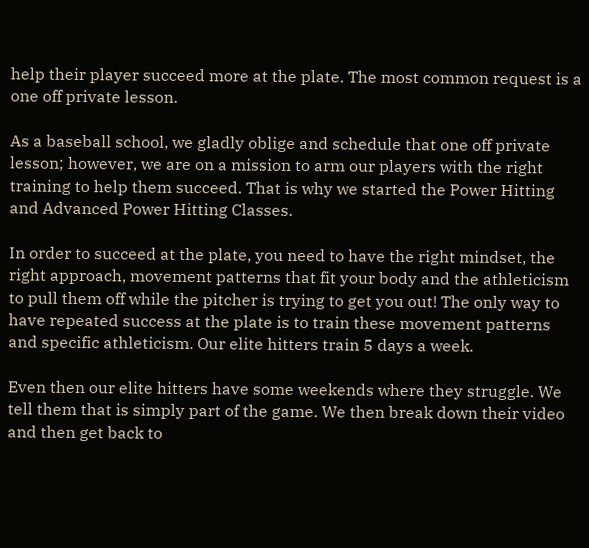help their player succeed more at the plate. The most common request is a one off private lesson.

As a baseball school, we gladly oblige and schedule that one off private lesson; however, we are on a mission to arm our players with the right training to help them succeed. That is why we started the Power Hitting and Advanced Power Hitting Classes.

In order to succeed at the plate, you need to have the right mindset, the right approach, movement patterns that fit your body and the athleticism to pull them off while the pitcher is trying to get you out! The only way to have repeated success at the plate is to train these movement patterns and specific athleticism. Our elite hitters train 5 days a week.

Even then our elite hitters have some weekends where they struggle. We tell them that is simply part of the game. We then break down their video and then get back to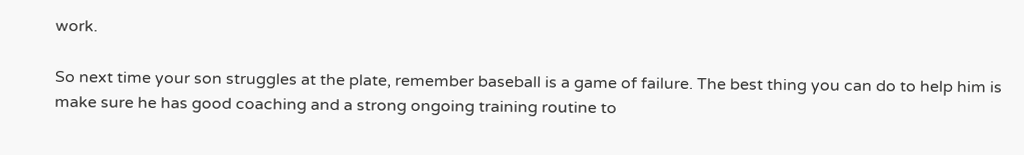work.

So next time your son struggles at the plate, remember baseball is a game of failure. The best thing you can do to help him is make sure he has good coaching and a strong ongoing training routine to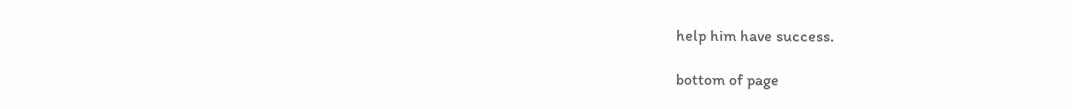help him have success.

bottom of page